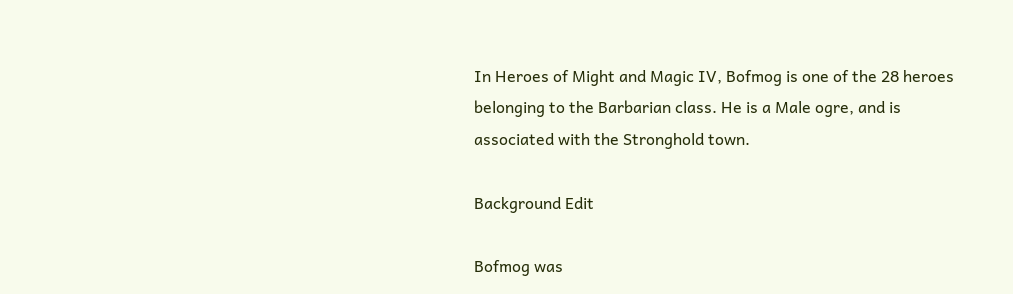In Heroes of Might and Magic IV, Bofmog is one of the 28 heroes belonging to the Barbarian class. He is a Male ogre, and is associated with the Stronghold town.

Background Edit

Bofmog was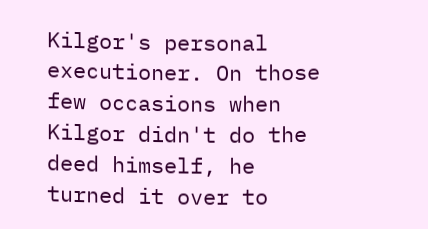Kilgor's personal executioner. On those few occasions when Kilgor didn't do the deed himself, he turned it over to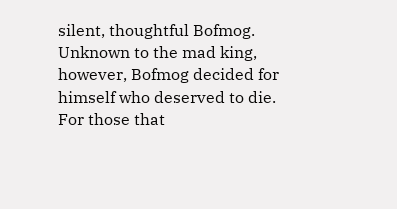silent, thoughtful Bofmog. Unknown to the mad king, however, Bofmog decided for himself who deserved to die. For those that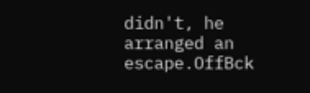didn't, he arranged an escape.OffBck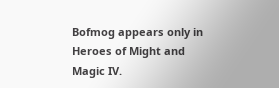Bofmog appears only in Heroes of Might and Magic IV.